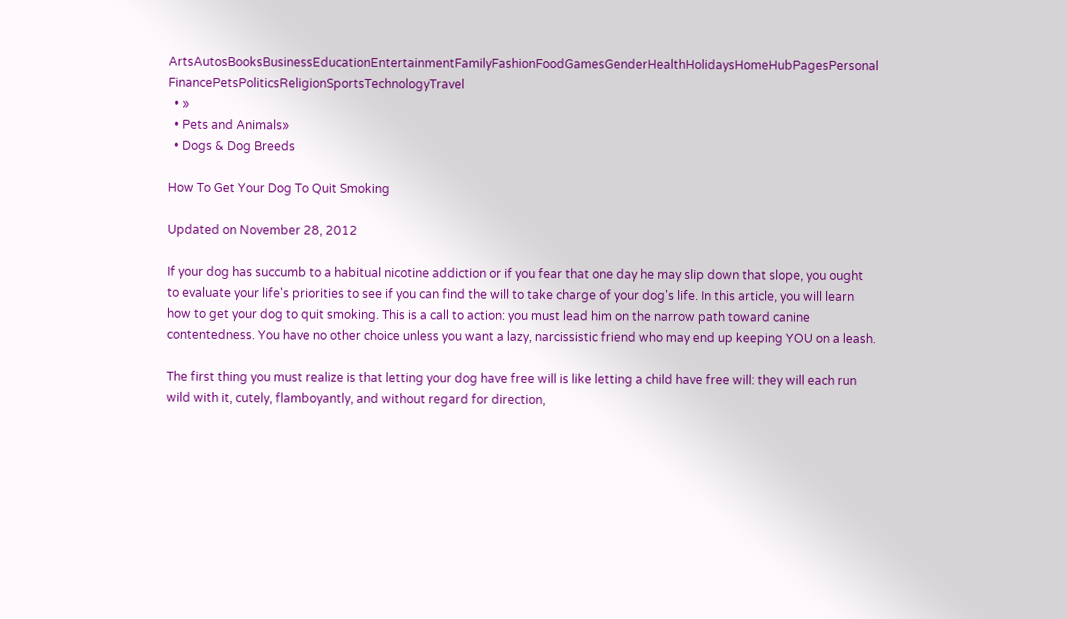ArtsAutosBooksBusinessEducationEntertainmentFamilyFashionFoodGamesGenderHealthHolidaysHomeHubPagesPersonal FinancePetsPoliticsReligionSportsTechnologyTravel
  • »
  • Pets and Animals»
  • Dogs & Dog Breeds

How To Get Your Dog To Quit Smoking

Updated on November 28, 2012

If your dog has succumb to a habitual nicotine addiction or if you fear that one day he may slip down that slope, you ought to evaluate your life's priorities to see if you can find the will to take charge of your dog's life. In this article, you will learn how to get your dog to quit smoking. This is a call to action: you must lead him on the narrow path toward canine contentedness. You have no other choice unless you want a lazy, narcissistic friend who may end up keeping YOU on a leash.

The first thing you must realize is that letting your dog have free will is like letting a child have free will: they will each run wild with it, cutely, flamboyantly, and without regard for direction,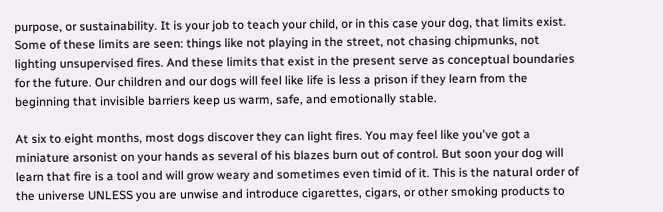purpose, or sustainability. It is your job to teach your child, or in this case your dog, that limits exist. Some of these limits are seen: things like not playing in the street, not chasing chipmunks, not lighting unsupervised fires. And these limits that exist in the present serve as conceptual boundaries for the future. Our children and our dogs will feel like life is less a prison if they learn from the beginning that invisible barriers keep us warm, safe, and emotionally stable.

At six to eight months, most dogs discover they can light fires. You may feel like you've got a miniature arsonist on your hands as several of his blazes burn out of control. But soon your dog will learn that fire is a tool and will grow weary and sometimes even timid of it. This is the natural order of the universe UNLESS you are unwise and introduce cigarettes, cigars, or other smoking products to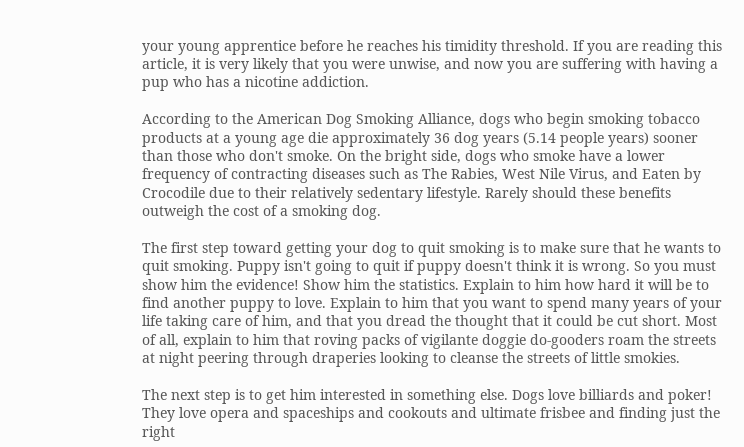your young apprentice before he reaches his timidity threshold. If you are reading this article, it is very likely that you were unwise, and now you are suffering with having a pup who has a nicotine addiction.

According to the American Dog Smoking Alliance, dogs who begin smoking tobacco products at a young age die approximately 36 dog years (5.14 people years) sooner than those who don't smoke. On the bright side, dogs who smoke have a lower frequency of contracting diseases such as The Rabies, West Nile Virus, and Eaten by Crocodile due to their relatively sedentary lifestyle. Rarely should these benefits outweigh the cost of a smoking dog.

The first step toward getting your dog to quit smoking is to make sure that he wants to quit smoking. Puppy isn't going to quit if puppy doesn't think it is wrong. So you must show him the evidence! Show him the statistics. Explain to him how hard it will be to find another puppy to love. Explain to him that you want to spend many years of your life taking care of him, and that you dread the thought that it could be cut short. Most of all, explain to him that roving packs of vigilante doggie do-gooders roam the streets at night peering through draperies looking to cleanse the streets of little smokies.

The next step is to get him interested in something else. Dogs love billiards and poker! They love opera and spaceships and cookouts and ultimate frisbee and finding just the right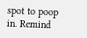spot to poop in. Remind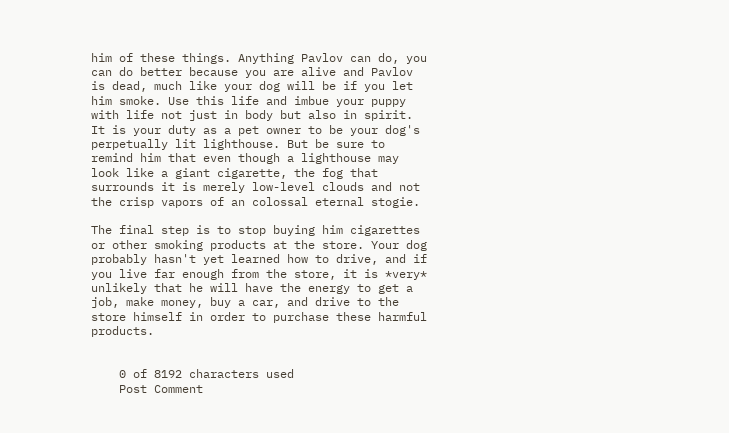him of these things. Anything Pavlov can do, you can do better because you are alive and Pavlov is dead, much like your dog will be if you let him smoke. Use this life and imbue your puppy with life not just in body but also in spirit. It is your duty as a pet owner to be your dog's perpetually lit lighthouse. But be sure to remind him that even though a lighthouse may look like a giant cigarette, the fog that surrounds it is merely low-level clouds and not the crisp vapors of an colossal eternal stogie.

The final step is to stop buying him cigarettes or other smoking products at the store. Your dog probably hasn't yet learned how to drive, and if you live far enough from the store, it is *very* unlikely that he will have the energy to get a job, make money, buy a car, and drive to the store himself in order to purchase these harmful products.


    0 of 8192 characters used
    Post Comment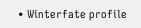• Winterfate profile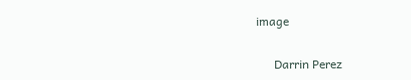image

      Darrin Perez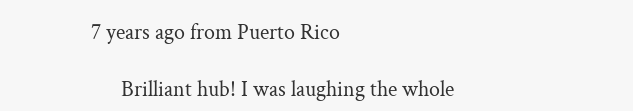7 years ago from Puerto Rico

      Brilliant hub! I was laughing the whole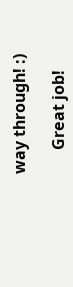way through! :)

      Great job!